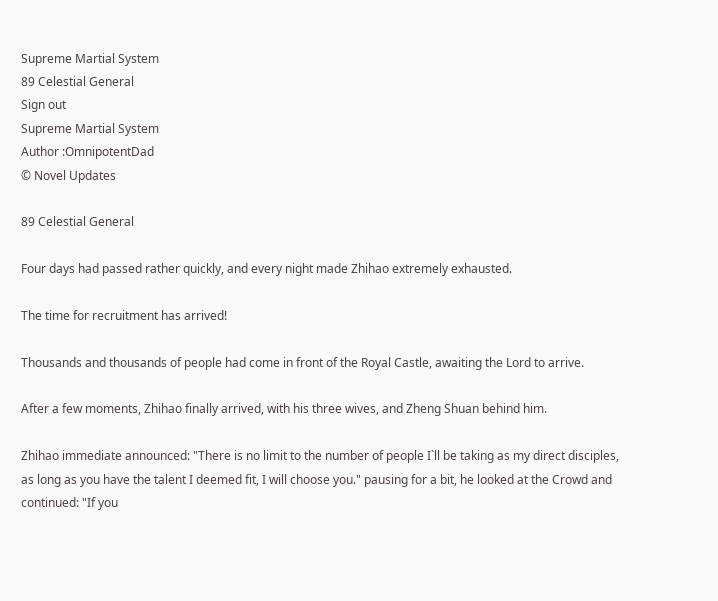Supreme Martial System
89 Celestial General
Sign out
Supreme Martial System
Author :OmnipotentDad
© Novel Updates

89 Celestial General

Four days had passed rather quickly, and every night made Zhihao extremely exhausted.

The time for recruitment has arrived!

Thousands and thousands of people had come in front of the Royal Castle, awaiting the Lord to arrive.

After a few moments, Zhihao finally arrived, with his three wives, and Zheng Shuan behind him.

Zhihao immediate announced: "There is no limit to the number of people I`ll be taking as my direct disciples, as long as you have the talent I deemed fit, I will choose you." pausing for a bit, he looked at the Crowd and continued: "If you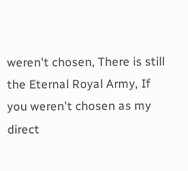weren't chosen, There is still the Eternal Royal Army, If you weren't chosen as my direct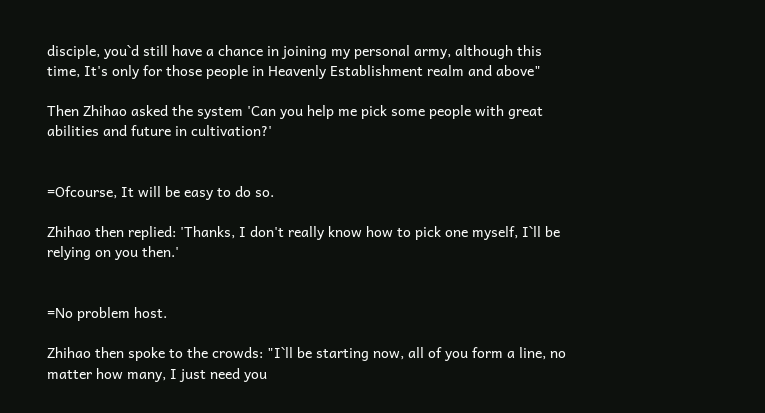disciple, you`d still have a chance in joining my personal army, although this time, It's only for those people in Heavenly Establishment realm and above"

Then Zhihao asked the system 'Can you help me pick some people with great abilities and future in cultivation?'


=Ofcourse, It will be easy to do so.

Zhihao then replied: 'Thanks, I don't really know how to pick one myself, I`ll be relying on you then.'


=No problem host.

Zhihao then spoke to the crowds: "I`ll be starting now, all of you form a line, no matter how many, I just need you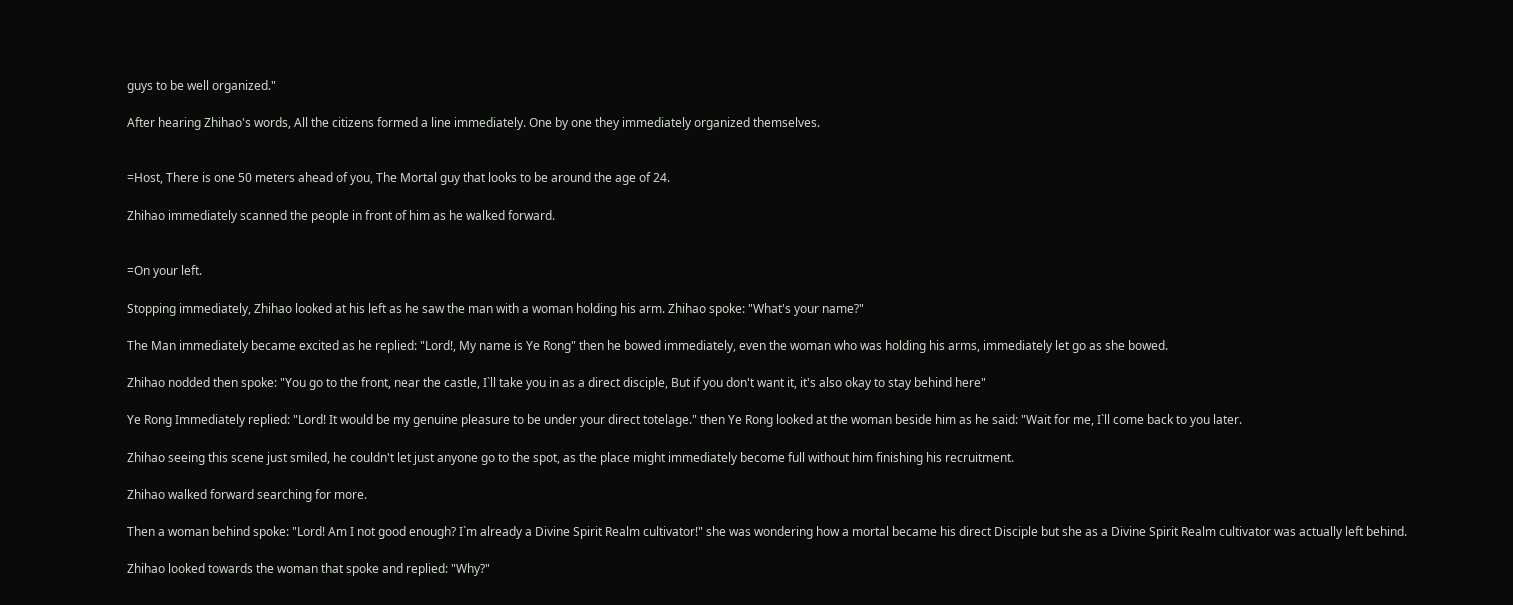guys to be well organized."

After hearing Zhihao's words, All the citizens formed a line immediately. One by one they immediately organized themselves.


=Host, There is one 50 meters ahead of you, The Mortal guy that looks to be around the age of 24.

Zhihao immediately scanned the people in front of him as he walked forward.


=On your left.

Stopping immediately, Zhihao looked at his left as he saw the man with a woman holding his arm. Zhihao spoke: "What's your name?"

The Man immediately became excited as he replied: "Lord!, My name is Ye Rong" then he bowed immediately, even the woman who was holding his arms, immediately let go as she bowed.

Zhihao nodded then spoke: "You go to the front, near the castle, I`ll take you in as a direct disciple, But if you don't want it, it's also okay to stay behind here"

Ye Rong Immediately replied: "Lord! It would be my genuine pleasure to be under your direct totelage." then Ye Rong looked at the woman beside him as he said: "Wait for me, I`ll come back to you later.

Zhihao seeing this scene just smiled, he couldn't let just anyone go to the spot, as the place might immediately become full without him finishing his recruitment.

Zhihao walked forward searching for more.

Then a woman behind spoke: "Lord! Am I not good enough? I`m already a Divine Spirit Realm cultivator!" she was wondering how a mortal became his direct Disciple but she as a Divine Spirit Realm cultivator was actually left behind.

Zhihao looked towards the woman that spoke and replied: "Why?"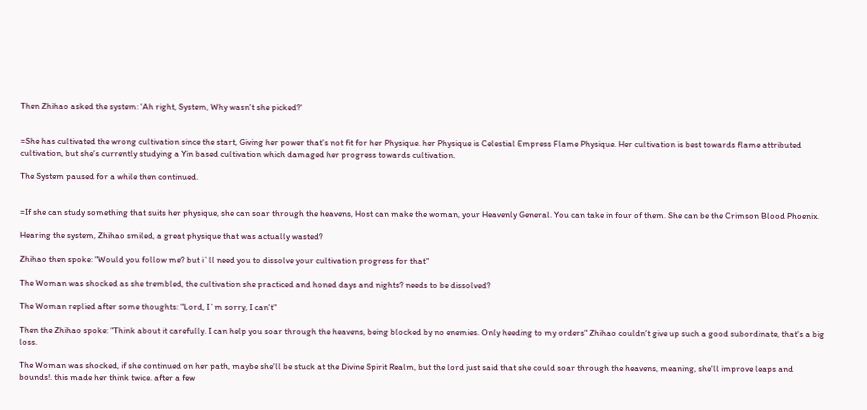Then Zhihao asked the system: 'Ah right, System, Why wasn't she picked?'


=She has cultivated the wrong cultivation since the start, Giving her power that's not fit for her Physique. her Physique is Celestial Empress Flame Physique. Her cultivation is best towards flame attributed cultivation, but she's currently studying a Yin based cultivation which damaged her progress towards cultivation.

The System paused for a while then continued.


=If she can study something that suits her physique, she can soar through the heavens, Host can make the woman, your Heavenly General. You can take in four of them. She can be the Crimson Blood Phoenix.

Hearing the system, Zhihao smiled, a great physique that was actually wasted?

Zhihao then spoke: "Would you follow me? but i`ll need you to dissolve your cultivation progress for that"

The Woman was shocked as she trembled, the cultivation she practiced and honed days and nights? needs to be dissolved?

The Woman replied after some thoughts: "Lord, I`m sorry, I can't"

Then the Zhihao spoke: "Think about it carefully. I can help you soar through the heavens, being blocked by no enemies. Only heeding to my orders" Zhihao couldn't give up such a good subordinate, that's a big loss.

The Woman was shocked, if she continued on her path, maybe she'll be stuck at the Divine Spirit Realm, but the lord just said that she could soar through the heavens, meaning, she'll improve leaps and bounds!. this made her think twice. after a few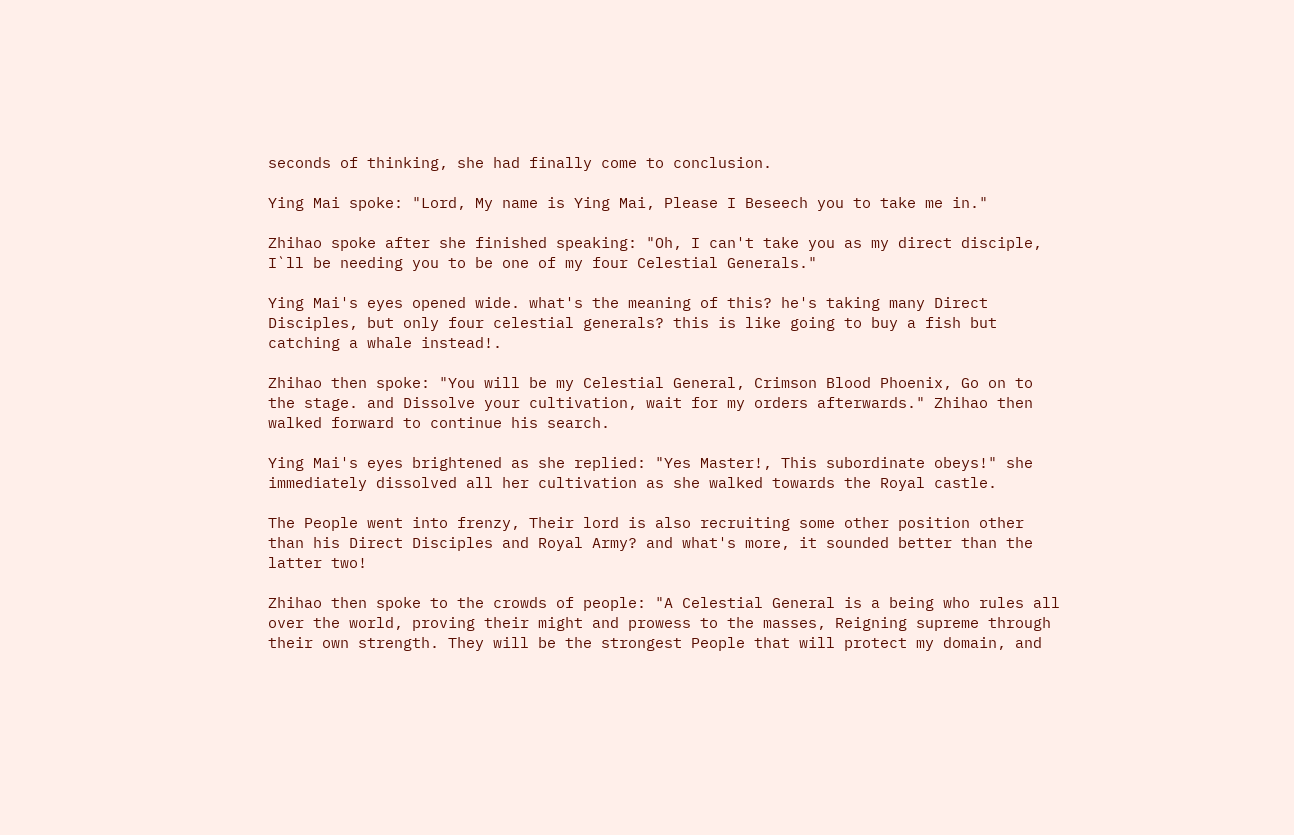seconds of thinking, she had finally come to conclusion.

Ying Mai spoke: "Lord, My name is Ying Mai, Please I Beseech you to take me in."

Zhihao spoke after she finished speaking: "Oh, I can't take you as my direct disciple, I`ll be needing you to be one of my four Celestial Generals."

Ying Mai's eyes opened wide. what's the meaning of this? he's taking many Direct Disciples, but only four celestial generals? this is like going to buy a fish but catching a whale instead!.

Zhihao then spoke: "You will be my Celestial General, Crimson Blood Phoenix, Go on to the stage. and Dissolve your cultivation, wait for my orders afterwards." Zhihao then walked forward to continue his search.

Ying Mai's eyes brightened as she replied: "Yes Master!, This subordinate obeys!" she immediately dissolved all her cultivation as she walked towards the Royal castle.

The People went into frenzy, Their lord is also recruiting some other position other than his Direct Disciples and Royal Army? and what's more, it sounded better than the latter two!

Zhihao then spoke to the crowds of people: "A Celestial General is a being who rules all over the world, proving their might and prowess to the masses, Reigning supreme through their own strength. They will be the strongest People that will protect my domain, and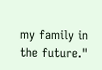my family in the future."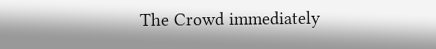The Crowd immediately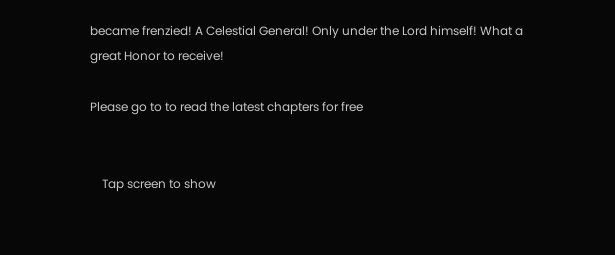became frenzied! A Celestial General! Only under the Lord himself! What a great Honor to receive!

Please go to to read the latest chapters for free


    Tap screen to show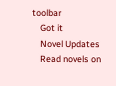toolbar
    Got it
    Novel Updates
    Read novels on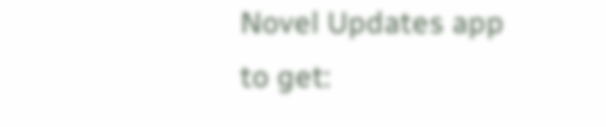Novel Updates app to get: